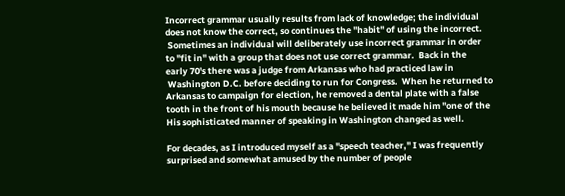Incorrect grammar usually results from lack of knowledge; the individual
does not know the correct, so continues the "habit" of using the incorrect.
 Sometimes an individual will deliberately use incorrect grammar in order
to "fit in" with a group that does not use correct grammar.  Back in the
early 70's there was a judge from Arkansas who had practiced law in
 Washington D.C. before deciding to run for Congress.  When he returned to
Arkansas to campaign for election, he removed a dental plate with a false
tooth in the front of his mouth because he believed it made him "one of the
His sophisticated manner of speaking in Washington changed as well.

For decades, as I introduced myself as a "speech teacher," I was frequently
surprised and somewhat amused by the number of people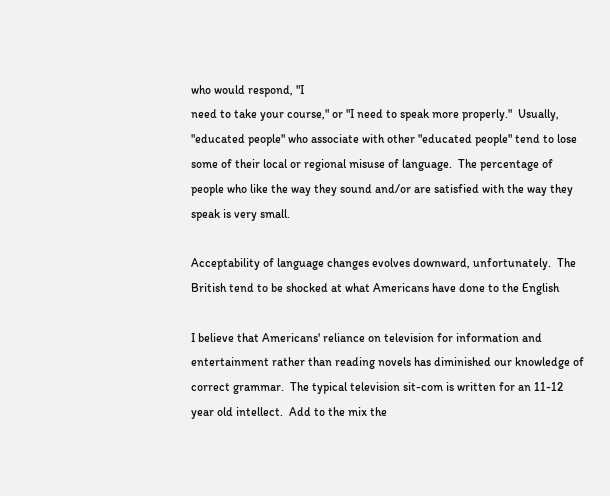who would respond, "I
need to take your course," or "I need to speak more properly."  Usually,
"educated people" who associate with other "educated people" tend to lose
some of their local or regional misuse of language.  The percentage of
people who like the way they sound and/or are satisfied with the way they
speak is very small.

Acceptability of language changes evolves downward, unfortunately.  The
British tend to be shocked at what Americans have done to the English

I believe that Americans' reliance on television for information and
entertainment rather than reading novels has diminished our knowledge of
correct grammar.  The typical television sit-com is written for an 11-12
year old intellect.  Add to the mix the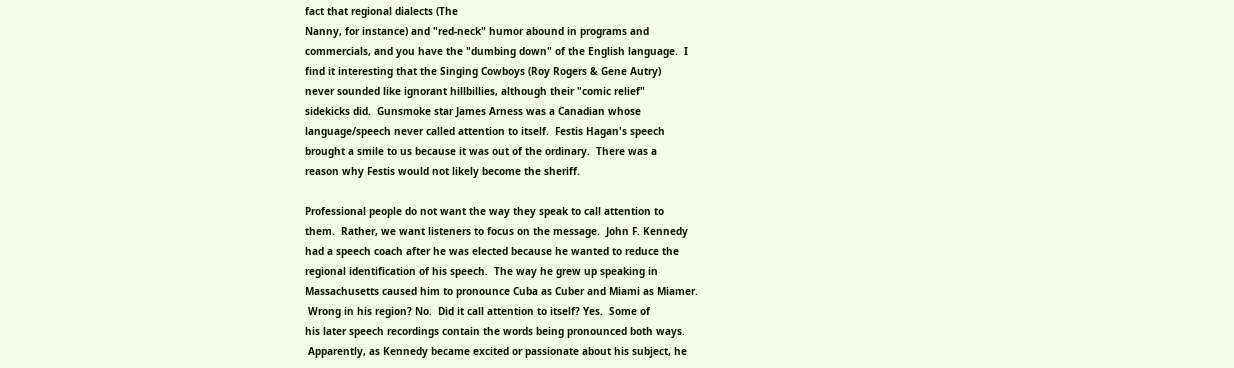fact that regional dialects (The
Nanny, for instance) and "red-neck" humor abound in programs and
commercials, and you have the "dumbing down" of the English language.  I
find it interesting that the Singing Cowboys (Roy Rogers & Gene Autry)
never sounded like ignorant hillbillies, although their "comic relief"
sidekicks did.  Gunsmoke star James Arness was a Canadian whose
language/speech never called attention to itself.  Festis Hagan's speech
brought a smile to us because it was out of the ordinary.  There was a
reason why Festis would not likely become the sheriff.

Professional people do not want the way they speak to call attention to
them.  Rather, we want listeners to focus on the message.  John F. Kennedy
had a speech coach after he was elected because he wanted to reduce the
regional identification of his speech.  The way he grew up speaking in
Massachusetts caused him to pronounce Cuba as Cuber and Miami as Miamer.
 Wrong in his region? No.  Did it call attention to itself? Yes.  Some of
his later speech recordings contain the words being pronounced both ways.
 Apparently, as Kennedy became excited or passionate about his subject, he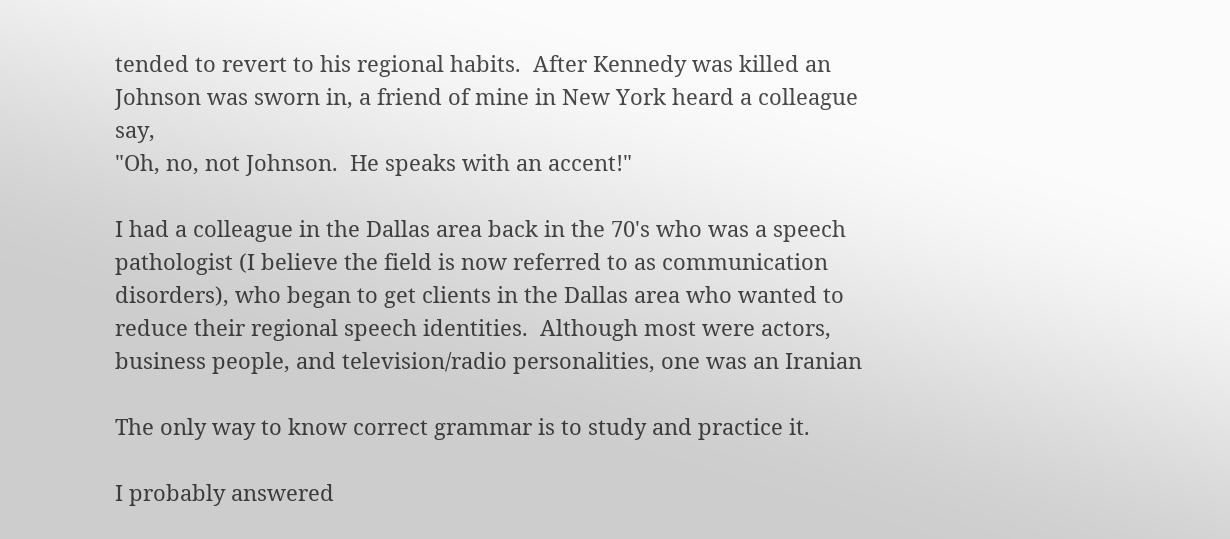tended to revert to his regional habits.  After Kennedy was killed an
Johnson was sworn in, a friend of mine in New York heard a colleague say,
"Oh, no, not Johnson.  He speaks with an accent!"

I had a colleague in the Dallas area back in the 70's who was a speech
pathologist (I believe the field is now referred to as communication
disorders), who began to get clients in the Dallas area who wanted to
reduce their regional speech identities.  Although most were actors,
business people, and television/radio personalities, one was an Iranian

The only way to know correct grammar is to study and practice it.

I probably answered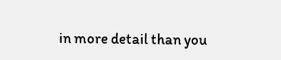in more detail than you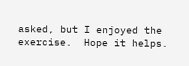asked, but I enjoyed the
exercise.  Hope it helps.